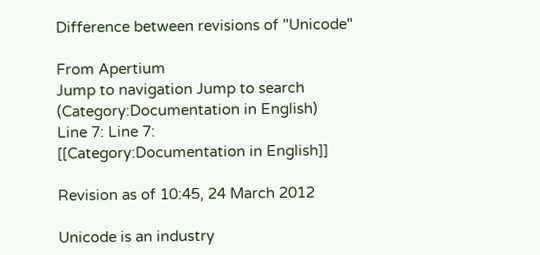Difference between revisions of "Unicode"

From Apertium
Jump to navigation Jump to search
(Category:Documentation in English)
Line 7: Line 7:
[[Category:Documentation in English]]

Revision as of 10:45, 24 March 2012

Unicode is an industry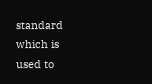standard which is used to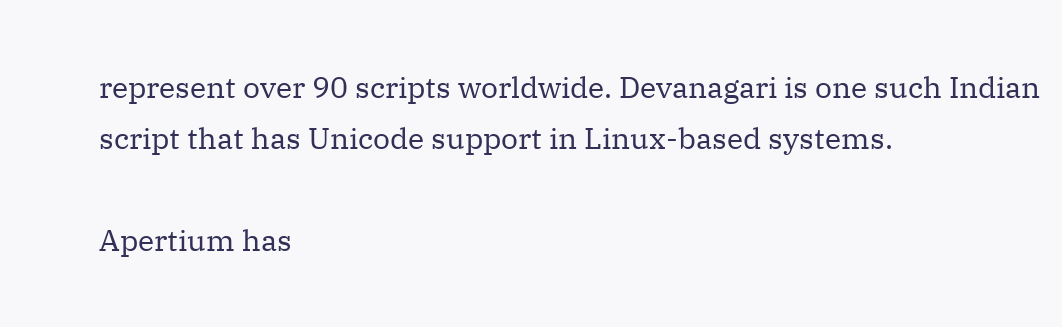represent over 90 scripts worldwide. Devanagari is one such Indian script that has Unicode support in Linux-based systems.

Apertium has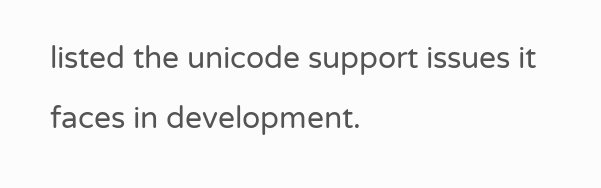listed the unicode support issues it faces in development.